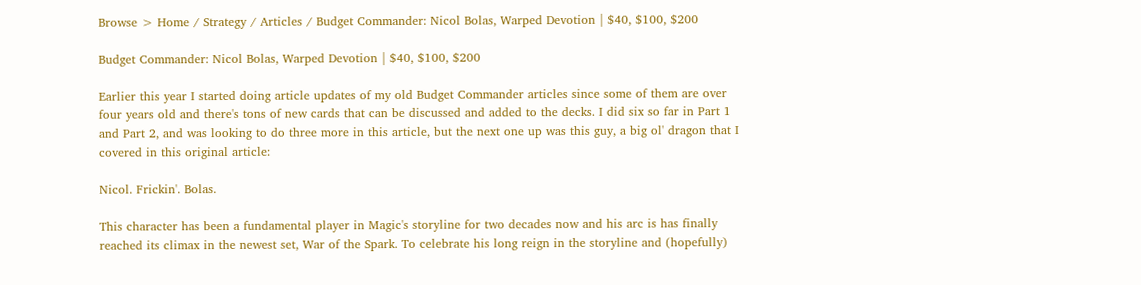Browse > Home / Strategy / Articles / Budget Commander: Nicol Bolas, Warped Devotion | $40, $100, $200

Budget Commander: Nicol Bolas, Warped Devotion | $40, $100, $200

Earlier this year I started doing article updates of my old Budget Commander articles since some of them are over four years old and there's tons of new cards that can be discussed and added to the decks. I did six so far in Part 1 and Part 2, and was looking to do three more in this article, but the next one up was this guy, a big ol' dragon that I covered in this original article:

Nicol. Frickin'. Bolas.

This character has been a fundamental player in Magic's storyline for two decades now and his arc is has finally reached its climax in the newest set, War of the Spark. To celebrate his long reign in the storyline and (hopefully)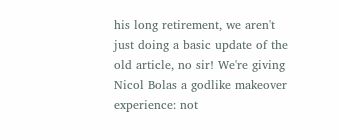his long retirement, we aren't just doing a basic update of the old article, no sir! We're giving Nicol Bolas a godlike makeover experience: not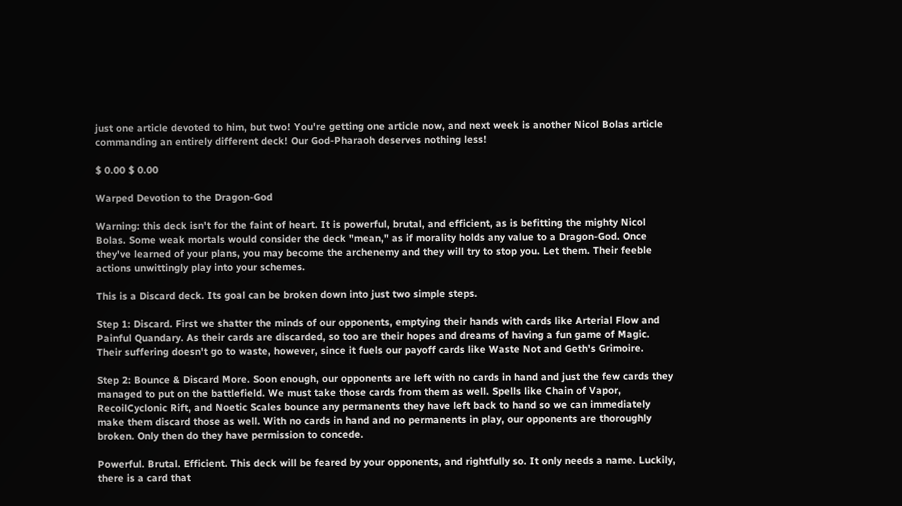just one article devoted to him, but two! You're getting one article now, and next week is another Nicol Bolas article commanding an entirely different deck! Our God-Pharaoh deserves nothing less!

$ 0.00 $ 0.00

Warped Devotion to the Dragon-God

Warning: this deck isn't for the faint of heart. It is powerful, brutal, and efficient, as is befitting the mighty Nicol Bolas. Some weak mortals would consider the deck "mean," as if morality holds any value to a Dragon-God. Once they've learned of your plans, you may become the archenemy and they will try to stop you. Let them. Their feeble actions unwittingly play into your schemes.

This is a Discard deck. Its goal can be broken down into just two simple steps.

Step 1: Discard. First we shatter the minds of our opponents, emptying their hands with cards like Arterial Flow and Painful Quandary. As their cards are discarded, so too are their hopes and dreams of having a fun game of Magic. Their suffering doesn't go to waste, however, since it fuels our payoff cards like Waste Not and Geth's Grimoire.

Step 2: Bounce & Discard More. Soon enough, our opponents are left with no cards in hand and just the few cards they managed to put on the battlefield. We must take those cards from them as well. Spells like Chain of Vapor, RecoilCyclonic Rift, and Noetic Scales bounce any permanents they have left back to hand so we can immediately make them discard those as well. With no cards in hand and no permanents in play, our opponents are thoroughly broken. Only then do they have permission to concede.

Powerful. Brutal. Efficient. This deck will be feared by your opponents, and rightfully so. It only needs a name. Luckily, there is a card that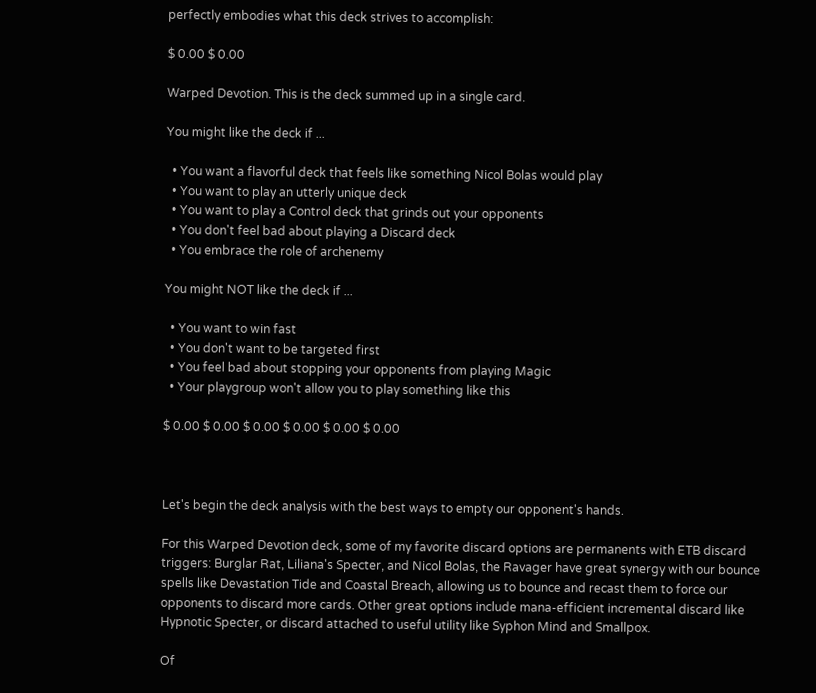perfectly embodies what this deck strives to accomplish:

$ 0.00 $ 0.00

Warped Devotion. This is the deck summed up in a single card.

You might like the deck if ...

  • You want a flavorful deck that feels like something Nicol Bolas would play
  • You want to play an utterly unique deck
  • You want to play a Control deck that grinds out your opponents
  • You don't feel bad about playing a Discard deck
  • You embrace the role of archenemy

You might NOT like the deck if ...

  • You want to win fast
  • You don't want to be targeted first
  • You feel bad about stopping your opponents from playing Magic
  • Your playgroup won't allow you to play something like this

$ 0.00 $ 0.00 $ 0.00 $ 0.00 $ 0.00 $ 0.00



Let's begin the deck analysis with the best ways to empty our opponent's hands.

For this Warped Devotion deck, some of my favorite discard options are permanents with ETB discard triggers: Burglar Rat, Liliana's Specter, and Nicol Bolas, the Ravager have great synergy with our bounce spells like Devastation Tide and Coastal Breach, allowing us to bounce and recast them to force our opponents to discard more cards. Other great options include mana-efficient incremental discard like Hypnotic Specter, or discard attached to useful utility like Syphon Mind and Smallpox.

Of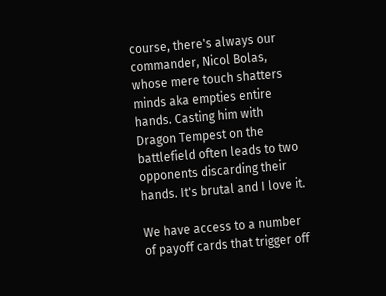course, there's always our commander, Nicol Bolas, whose mere touch shatters minds aka empties entire hands. Casting him with Dragon Tempest on the battlefield often leads to two opponents discarding their hands. It's brutal and I love it.

We have access to a number of payoff cards that trigger off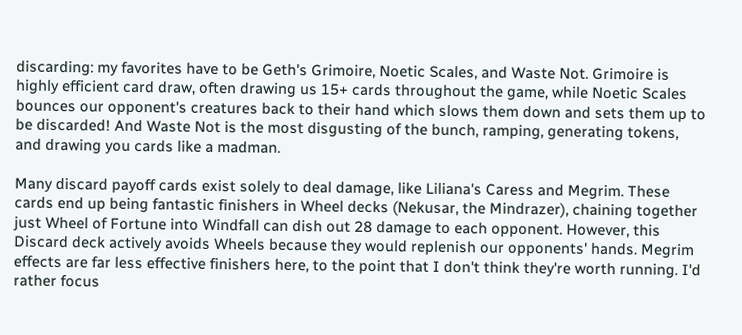discarding: my favorites have to be Geth's Grimoire, Noetic Scales, and Waste Not. Grimoire is highly efficient card draw, often drawing us 15+ cards throughout the game, while Noetic Scales bounces our opponent's creatures back to their hand which slows them down and sets them up to be discarded! And Waste Not is the most disgusting of the bunch, ramping, generating tokens, and drawing you cards like a madman.

Many discard payoff cards exist solely to deal damage, like Liliana's Caress and Megrim. These cards end up being fantastic finishers in Wheel decks (Nekusar, the Mindrazer), chaining together just Wheel of Fortune into Windfall can dish out 28 damage to each opponent. However, this Discard deck actively avoids Wheels because they would replenish our opponents' hands. Megrim effects are far less effective finishers here, to the point that I don't think they're worth running. I'd rather focus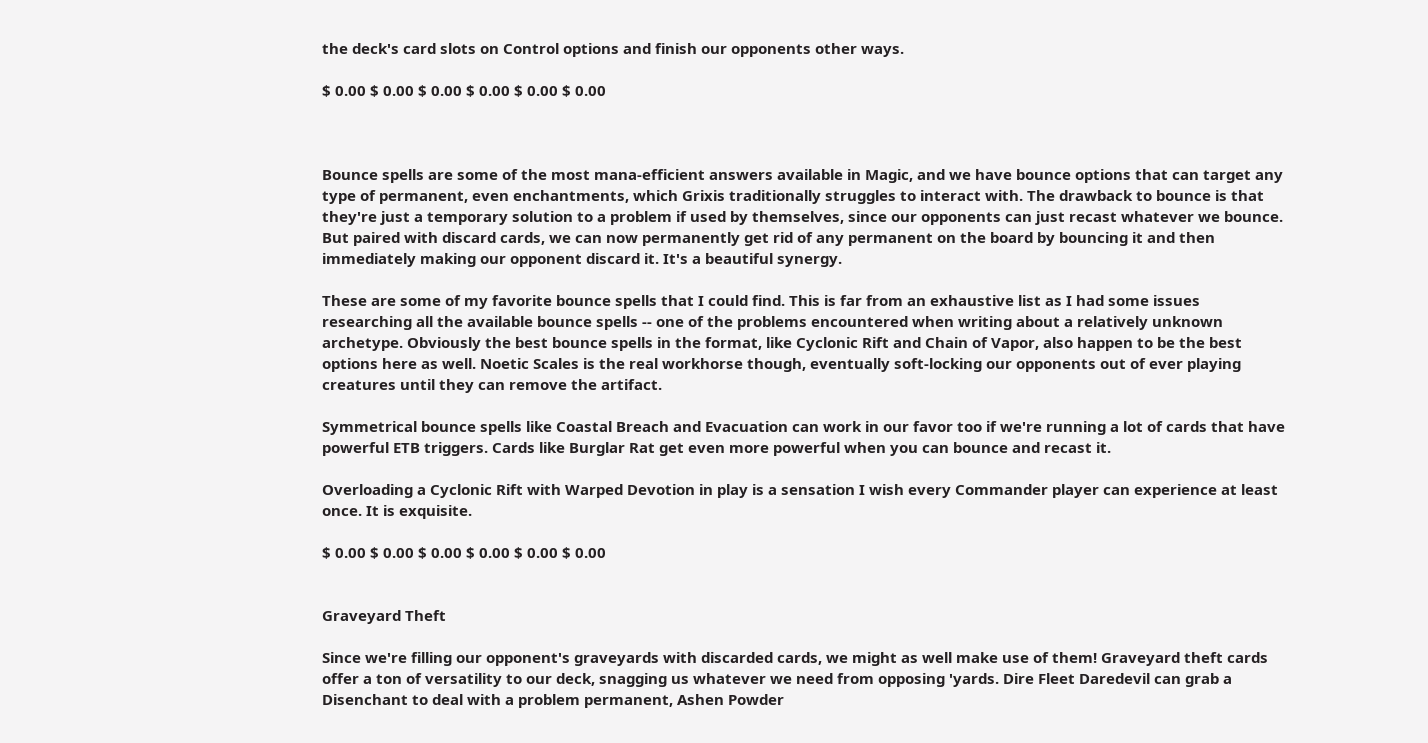the deck's card slots on Control options and finish our opponents other ways.

$ 0.00 $ 0.00 $ 0.00 $ 0.00 $ 0.00 $ 0.00



Bounce spells are some of the most mana-efficient answers available in Magic, and we have bounce options that can target any type of permanent, even enchantments, which Grixis traditionally struggles to interact with. The drawback to bounce is that they're just a temporary solution to a problem if used by themselves, since our opponents can just recast whatever we bounce. But paired with discard cards, we can now permanently get rid of any permanent on the board by bouncing it and then immediately making our opponent discard it. It's a beautiful synergy.

These are some of my favorite bounce spells that I could find. This is far from an exhaustive list as I had some issues researching all the available bounce spells -- one of the problems encountered when writing about a relatively unknown archetype. Obviously the best bounce spells in the format, like Cyclonic Rift and Chain of Vapor, also happen to be the best options here as well. Noetic Scales is the real workhorse though, eventually soft-locking our opponents out of ever playing creatures until they can remove the artifact.

Symmetrical bounce spells like Coastal Breach and Evacuation can work in our favor too if we're running a lot of cards that have powerful ETB triggers. Cards like Burglar Rat get even more powerful when you can bounce and recast it.

Overloading a Cyclonic Rift with Warped Devotion in play is a sensation I wish every Commander player can experience at least once. It is exquisite.

$ 0.00 $ 0.00 $ 0.00 $ 0.00 $ 0.00 $ 0.00


Graveyard Theft

Since we're filling our opponent's graveyards with discarded cards, we might as well make use of them! Graveyard theft cards offer a ton of versatility to our deck, snagging us whatever we need from opposing 'yards. Dire Fleet Daredevil can grab a Disenchant to deal with a problem permanent, Ashen Powder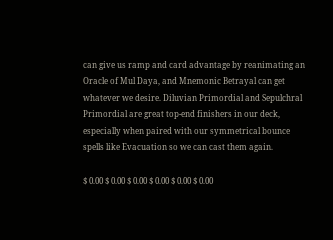can give us ramp and card advantage by reanimating an Oracle of Mul Daya, and Mnemonic Betrayal can get whatever we desire. Diluvian Primordial and Sepulchral Primordial are great top-end finishers in our deck, especially when paired with our symmetrical bounce spells like Evacuation so we can cast them again.

$ 0.00 $ 0.00 $ 0.00 $ 0.00 $ 0.00 $ 0.00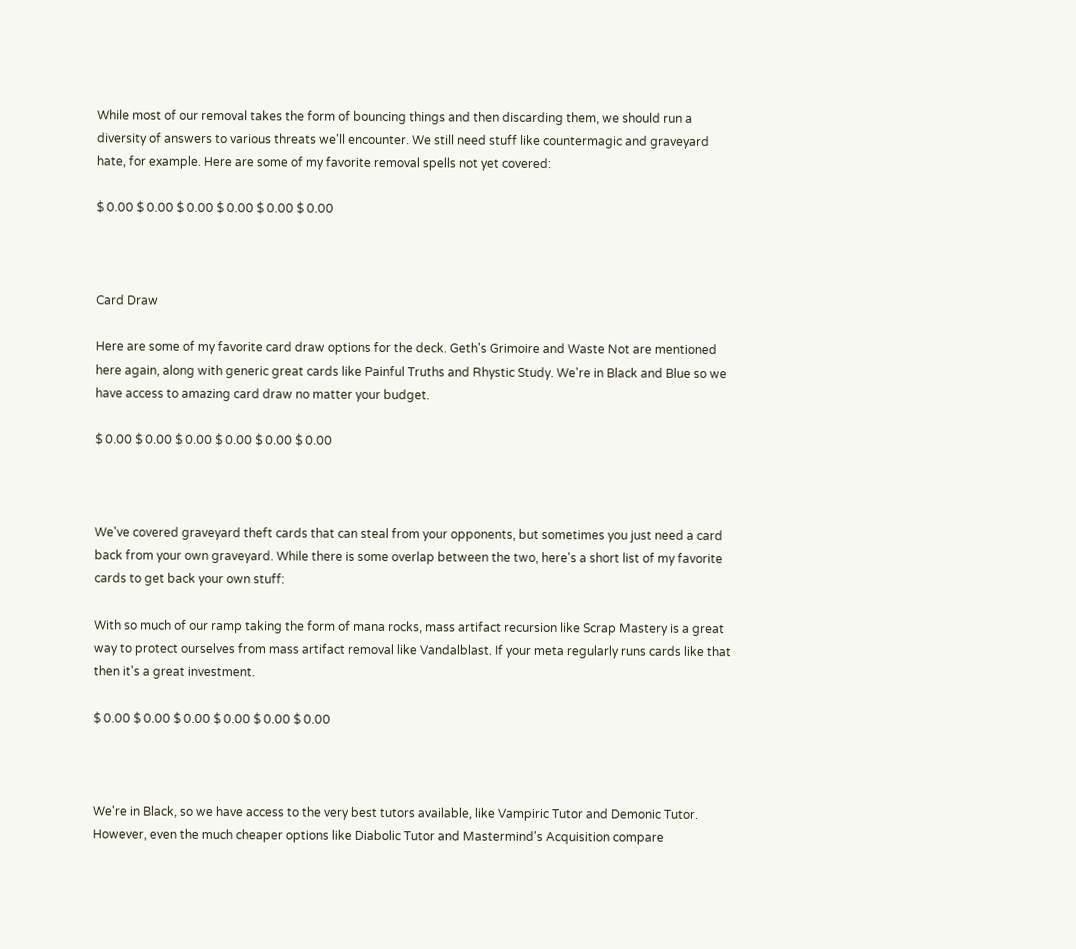While most of our removal takes the form of bouncing things and then discarding them, we should run a diversity of answers to various threats we'll encounter. We still need stuff like countermagic and graveyard hate, for example. Here are some of my favorite removal spells not yet covered:

$ 0.00 $ 0.00 $ 0.00 $ 0.00 $ 0.00 $ 0.00



Card Draw

Here are some of my favorite card draw options for the deck. Geth's Grimoire and Waste Not are mentioned here again, along with generic great cards like Painful Truths and Rhystic Study. We're in Black and Blue so we have access to amazing card draw no matter your budget.

$ 0.00 $ 0.00 $ 0.00 $ 0.00 $ 0.00 $ 0.00



We've covered graveyard theft cards that can steal from your opponents, but sometimes you just need a card back from your own graveyard. While there is some overlap between the two, here's a short list of my favorite cards to get back your own stuff:

With so much of our ramp taking the form of mana rocks, mass artifact recursion like Scrap Mastery is a great way to protect ourselves from mass artifact removal like Vandalblast. If your meta regularly runs cards like that then it's a great investment.

$ 0.00 $ 0.00 $ 0.00 $ 0.00 $ 0.00 $ 0.00



We're in Black, so we have access to the very best tutors available, like Vampiric Tutor and Demonic Tutor. However, even the much cheaper options like Diabolic Tutor and Mastermind's Acquisition compare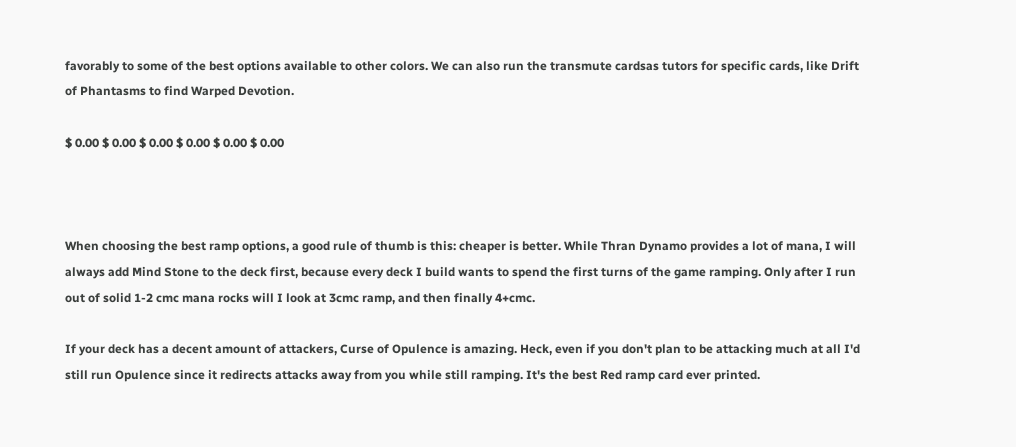favorably to some of the best options available to other colors. We can also run the transmute cardsas tutors for specific cards, like Drift of Phantasms to find Warped Devotion.

$ 0.00 $ 0.00 $ 0.00 $ 0.00 $ 0.00 $ 0.00



When choosing the best ramp options, a good rule of thumb is this: cheaper is better. While Thran Dynamo provides a lot of mana, I will always add Mind Stone to the deck first, because every deck I build wants to spend the first turns of the game ramping. Only after I run out of solid 1-2 cmc mana rocks will I look at 3cmc ramp, and then finally 4+cmc.

If your deck has a decent amount of attackers, Curse of Opulence is amazing. Heck, even if you don't plan to be attacking much at all I'd still run Opulence since it redirects attacks away from you while still ramping. It's the best Red ramp card ever printed.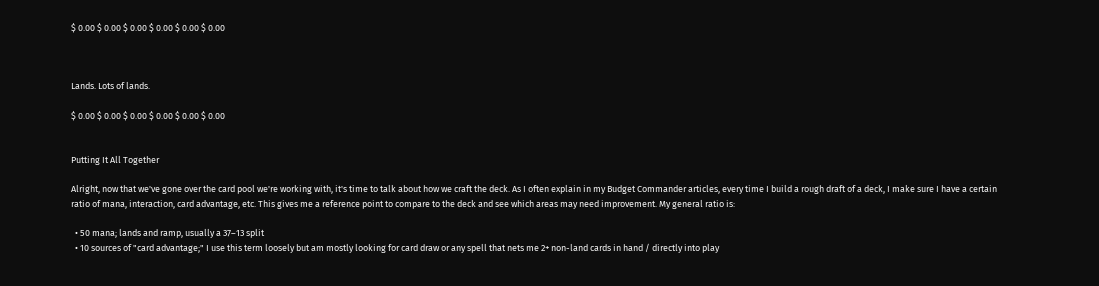$ 0.00 $ 0.00 $ 0.00 $ 0.00 $ 0.00 $ 0.00



Lands. Lots of lands.

$ 0.00 $ 0.00 $ 0.00 $ 0.00 $ 0.00 $ 0.00


Putting It All Together

Alright, now that we've gone over the card pool we're working with, it's time to talk about how we craft the deck. As I often explain in my Budget Commander articles, every time I build a rough draft of a deck, I make sure I have a certain ratio of mana, interaction, card advantage, etc. This gives me a reference point to compare to the deck and see which areas may need improvement. My general ratio is:

  • 50 mana; lands and ramp, usually a 37–13 split
  • 10 sources of "card advantage;" I use this term loosely but am mostly looking for card draw or any spell that nets me 2+ non-land cards in hand / directly into play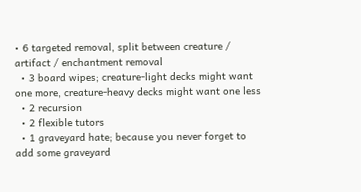• 6 targeted removal, split between creature / artifact / enchantment removal
  • 3 board wipes; creature-light decks might want one more, creature-heavy decks might want one less
  • 2 recursion
  • 2 flexible tutors
  • 1 graveyard hate; because you never forget to add some graveyard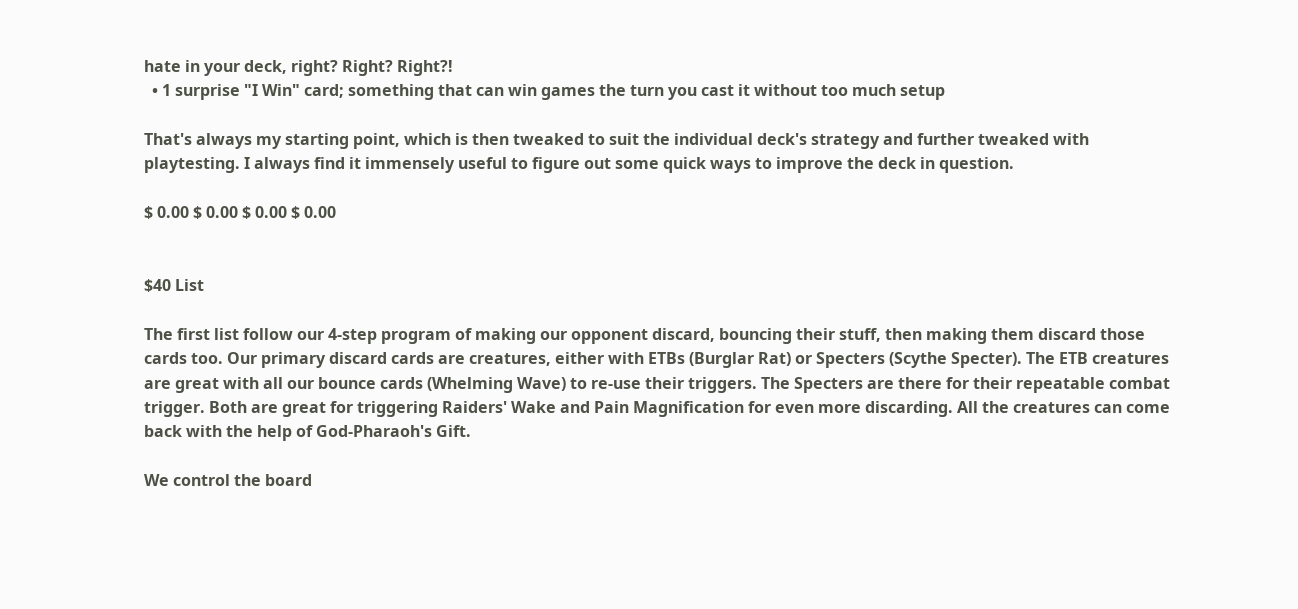hate in your deck, right? Right? Right?!
  • 1 surprise "I Win" card; something that can win games the turn you cast it without too much setup

That's always my starting point, which is then tweaked to suit the individual deck's strategy and further tweaked with playtesting. I always find it immensely useful to figure out some quick ways to improve the deck in question.

$ 0.00 $ 0.00 $ 0.00 $ 0.00


$40 List

The first list follow our 4-step program of making our opponent discard, bouncing their stuff, then making them discard those cards too. Our primary discard cards are creatures, either with ETBs (Burglar Rat) or Specters (Scythe Specter). The ETB creatures are great with all our bounce cards (Whelming Wave) to re-use their triggers. The Specters are there for their repeatable combat trigger. Both are great for triggering Raiders' Wake and Pain Magnification for even more discarding. All the creatures can come back with the help of God-Pharaoh's Gift.

We control the board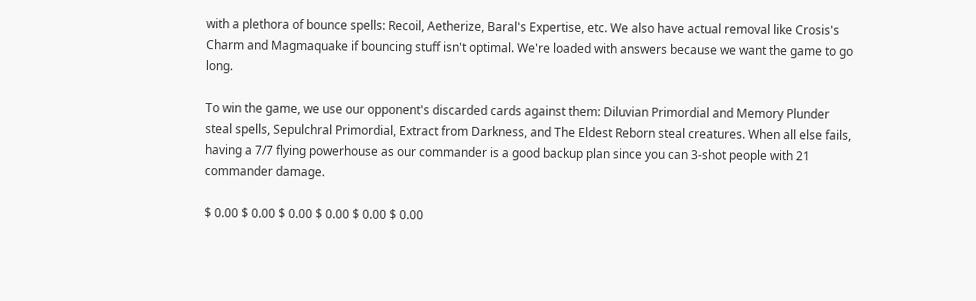with a plethora of bounce spells: Recoil, Aetherize, Baral's Expertise, etc. We also have actual removal like Crosis's Charm and Magmaquake if bouncing stuff isn't optimal. We're loaded with answers because we want the game to go long.

To win the game, we use our opponent's discarded cards against them: Diluvian Primordial and Memory Plunder steal spells, Sepulchral Primordial, Extract from Darkness, and The Eldest Reborn steal creatures. When all else fails, having a 7/7 flying powerhouse as our commander is a good backup plan since you can 3-shot people with 21 commander damage.

$ 0.00 $ 0.00 $ 0.00 $ 0.00 $ 0.00 $ 0.00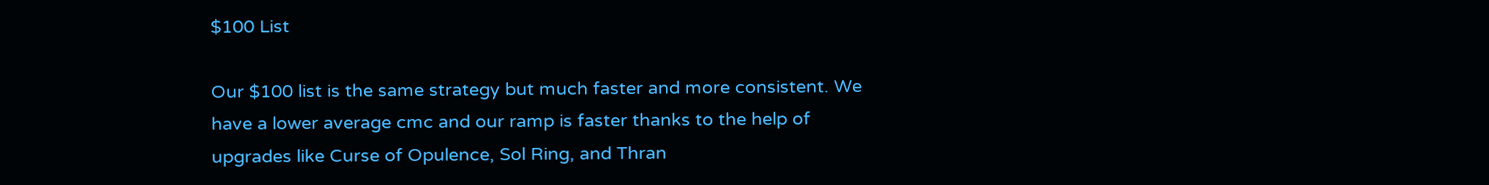$100 List

Our $100 list is the same strategy but much faster and more consistent. We have a lower average cmc and our ramp is faster thanks to the help of upgrades like Curse of Opulence, Sol Ring, and Thran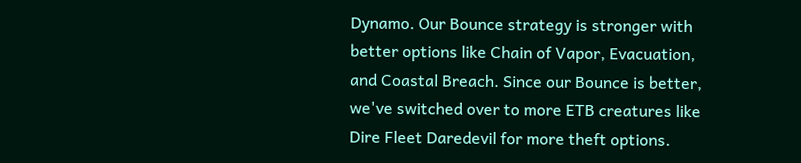Dynamo. Our Bounce strategy is stronger with better options like Chain of Vapor, Evacuation, and Coastal Breach. Since our Bounce is better, we've switched over to more ETB creatures like Dire Fleet Daredevil for more theft options.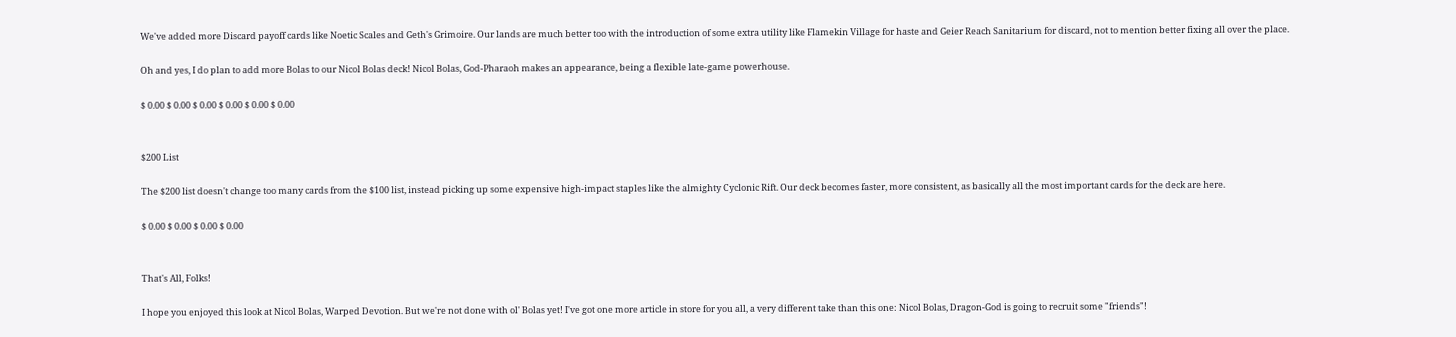We've added more Discard payoff cards like Noetic Scales and Geth's Grimoire. Our lands are much better too with the introduction of some extra utility like Flamekin Village for haste and Geier Reach Sanitarium for discard, not to mention better fixing all over the place.

Oh and yes, I do plan to add more Bolas to our Nicol Bolas deck! Nicol Bolas, God-Pharaoh makes an appearance, being a flexible late-game powerhouse.

$ 0.00 $ 0.00 $ 0.00 $ 0.00 $ 0.00 $ 0.00


$200 List

The $200 list doesn't change too many cards from the $100 list, instead picking up some expensive high-impact staples like the almighty Cyclonic Rift. Our deck becomes faster, more consistent, as basically all the most important cards for the deck are here.

$ 0.00 $ 0.00 $ 0.00 $ 0.00


That's All, Folks!

I hope you enjoyed this look at Nicol Bolas, Warped Devotion. But we're not done with ol' Bolas yet! I've got one more article in store for you all, a very different take than this one: Nicol Bolas, Dragon-God is going to recruit some "friends"!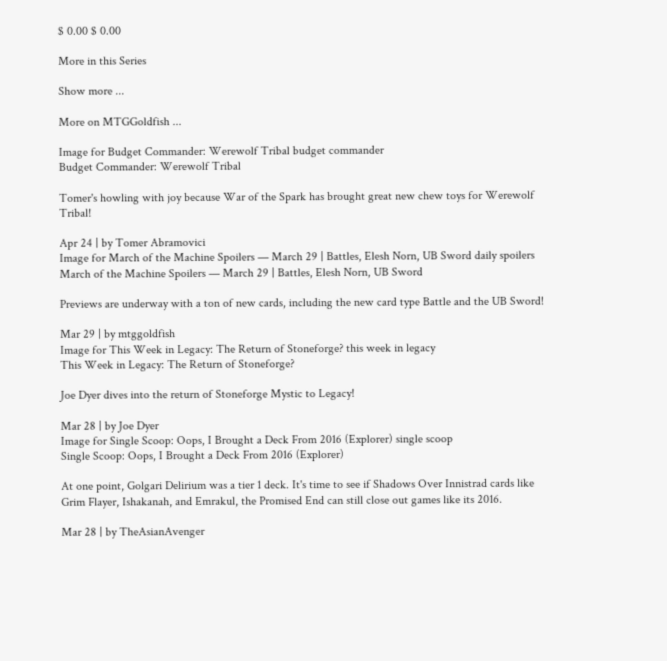$ 0.00 $ 0.00

More in this Series

Show more ...

More on MTGGoldfish ...

Image for Budget Commander: Werewolf Tribal budget commander
Budget Commander: Werewolf Tribal

Tomer's howling with joy because War of the Spark has brought great new chew toys for Werewolf Tribal!

Apr 24 | by Tomer Abramovici
Image for March of the Machine Spoilers — March 29 | Battles, Elesh Norn, UB Sword daily spoilers
March of the Machine Spoilers — March 29 | Battles, Elesh Norn, UB Sword

Previews are underway with a ton of new cards, including the new card type Battle and the UB Sword!

Mar 29 | by mtggoldfish
Image for This Week in Legacy: The Return of Stoneforge? this week in legacy
This Week in Legacy: The Return of Stoneforge?

Joe Dyer dives into the return of Stoneforge Mystic to Legacy!

Mar 28 | by Joe Dyer
Image for Single Scoop: Oops, I Brought a Deck From 2016 (Explorer) single scoop
Single Scoop: Oops, I Brought a Deck From 2016 (Explorer)

At one point, Golgari Delirium was a tier 1 deck. It's time to see if Shadows Over Innistrad cards like Grim Flayer, Ishakanah, and Emrakul, the Promised End can still close out games like its 2016.

Mar 28 | by TheAsianAvenger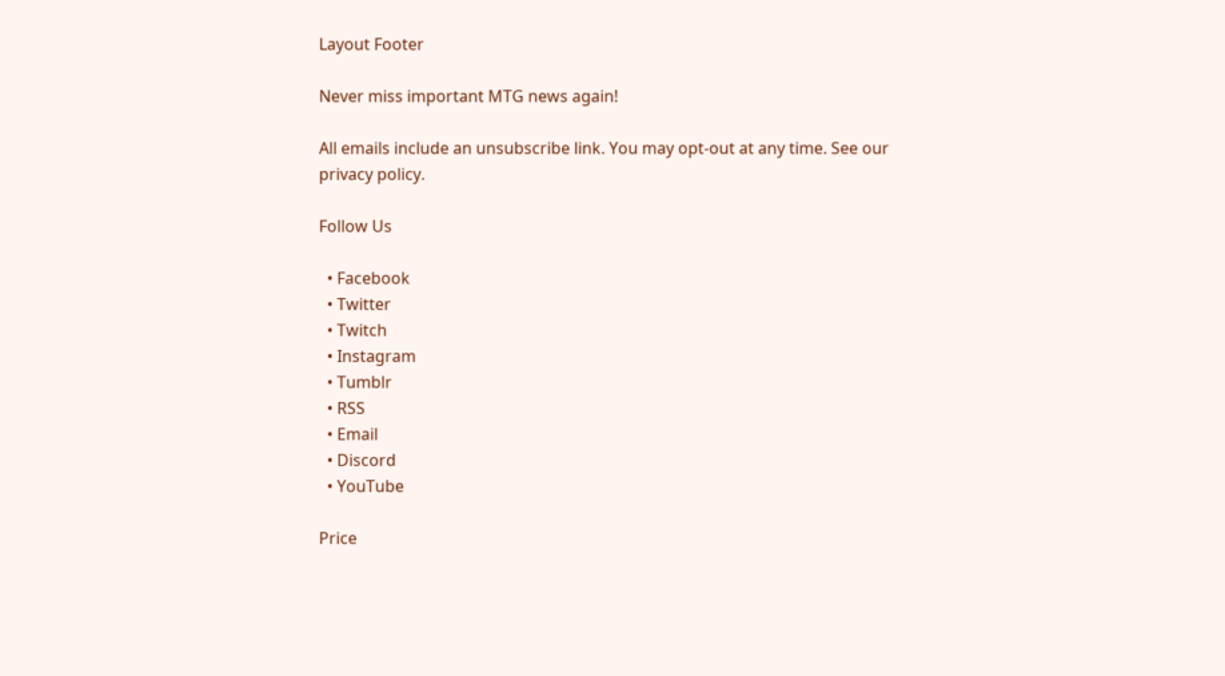Layout Footer

Never miss important MTG news again!

All emails include an unsubscribe link. You may opt-out at any time. See our privacy policy.

Follow Us

  • Facebook
  • Twitter
  • Twitch
  • Instagram
  • Tumblr
  • RSS
  • Email
  • Discord
  • YouTube

Price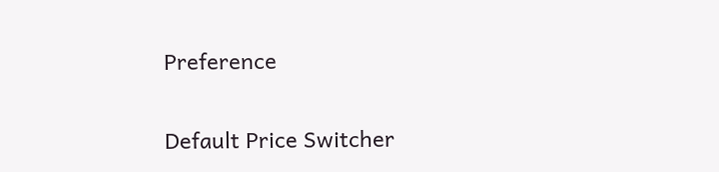Preference

Default Price Switcher